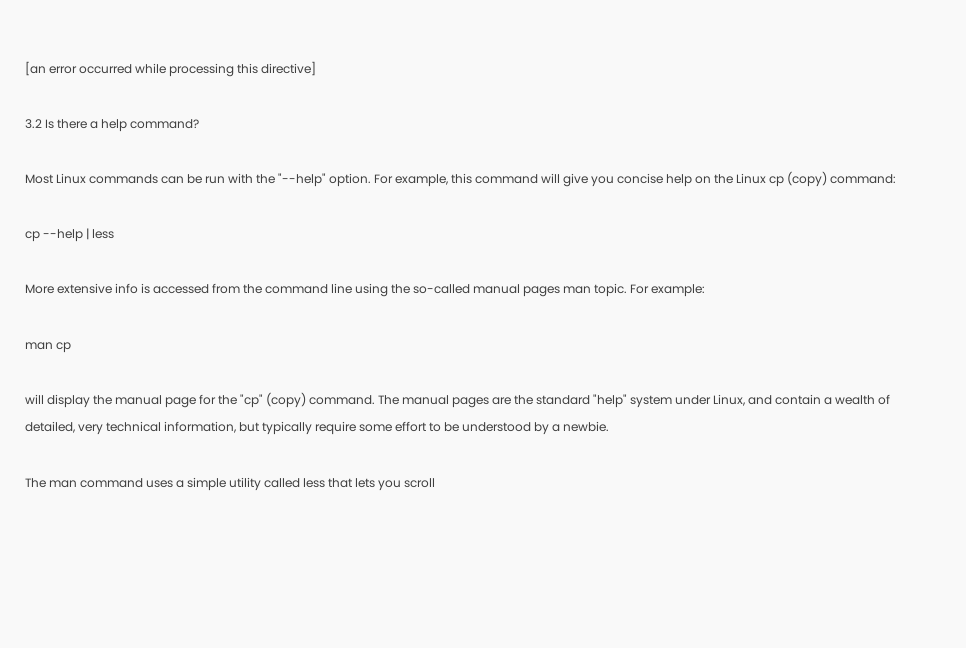[an error occurred while processing this directive]

3.2 Is there a help command?

Most Linux commands can be run with the "--help" option. For example, this command will give you concise help on the Linux cp (copy) command:

cp --help | less

More extensive info is accessed from the command line using the so-called manual pages man topic. For example:

man cp

will display the manual page for the "cp" (copy) command. The manual pages are the standard "help" system under Linux, and contain a wealth of detailed, very technical information, but typically require some effort to be understood by a newbie.

The man command uses a simple utility called less that lets you scroll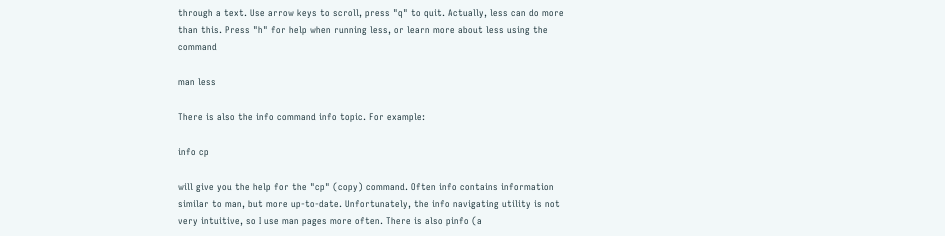through a text. Use arrow keys to scroll, press "q" to quit. Actually, less can do more than this. Press "h" for help when running less, or learn more about less using the command

man less

There is also the info command info topic. For example:

info cp

will give you the help for the "cp" (copy) command. Often info contains information similar to man, but more up-to-date. Unfortunately, the info navigating utility is not very intuitive, so I use man pages more often. There is also pinfo (a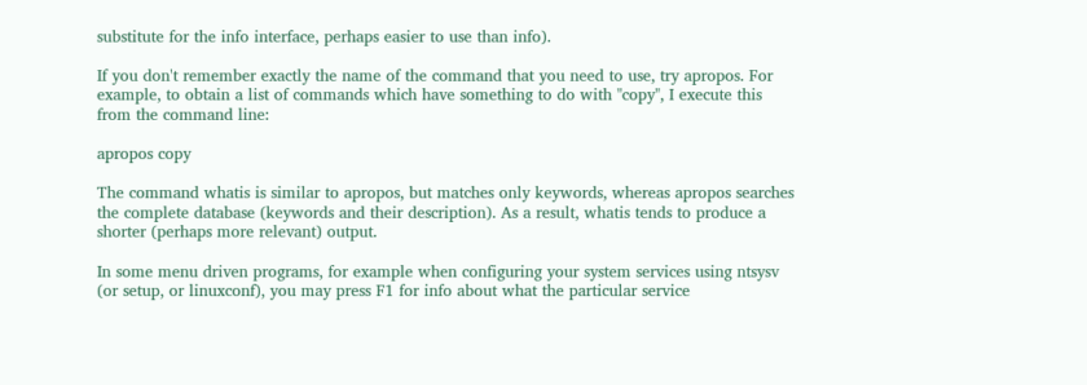substitute for the info interface, perhaps easier to use than info).

If you don't remember exactly the name of the command that you need to use, try apropos. For example, to obtain a list of commands which have something to do with "copy", I execute this from the command line:

apropos copy

The command whatis is similar to apropos, but matches only keywords, whereas apropos searches the complete database (keywords and their description). As a result, whatis tends to produce a shorter (perhaps more relevant) output.

In some menu driven programs, for example when configuring your system services using ntsysv (or setup, or linuxconf), you may press F1 for info about what the particular service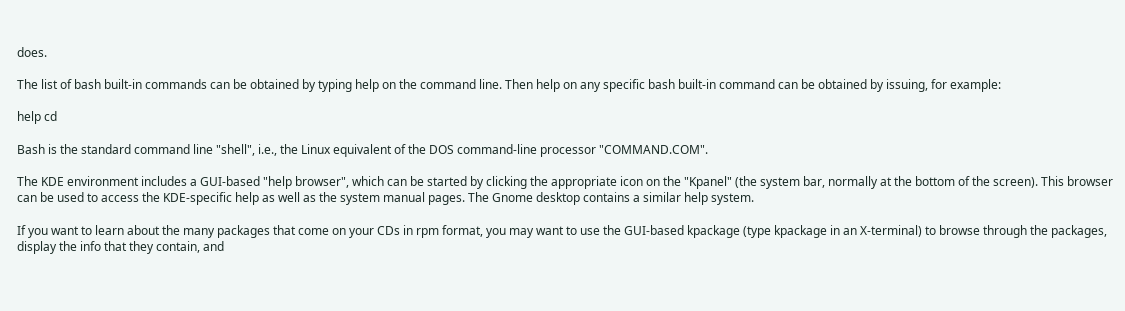does.

The list of bash built-in commands can be obtained by typing help on the command line. Then help on any specific bash built-in command can be obtained by issuing, for example:

help cd

Bash is the standard command line "shell", i.e., the Linux equivalent of the DOS command-line processor "COMMAND.COM".

The KDE environment includes a GUI-based "help browser", which can be started by clicking the appropriate icon on the "Kpanel" (the system bar, normally at the bottom of the screen). This browser can be used to access the KDE-specific help as well as the system manual pages. The Gnome desktop contains a similar help system.

If you want to learn about the many packages that come on your CDs in rpm format, you may want to use the GUI-based kpackage (type kpackage in an X-terminal) to browse through the packages, display the info that they contain, and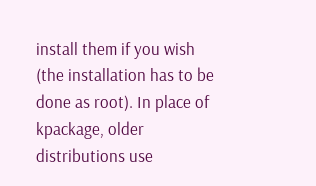install them if you wish (the installation has to be done as root). In place of kpackage, older distributions use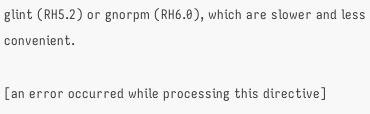glint (RH5.2) or gnorpm (RH6.0), which are slower and less convenient.

[an error occurred while processing this directive]